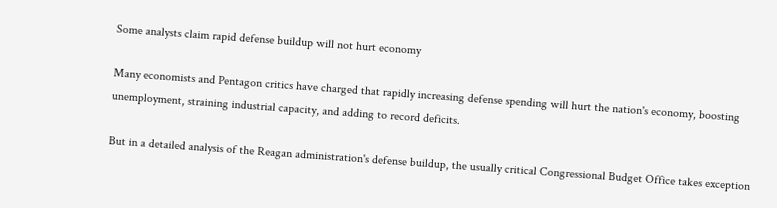Some analysts claim rapid defense buildup will not hurt economy

Many economists and Pentagon critics have charged that rapidly increasing defense spending will hurt the nation's economy, boosting unemployment, straining industrial capacity, and adding to record deficits.

But in a detailed analysis of the Reagan administration's defense buildup, the usually critical Congressional Budget Office takes exception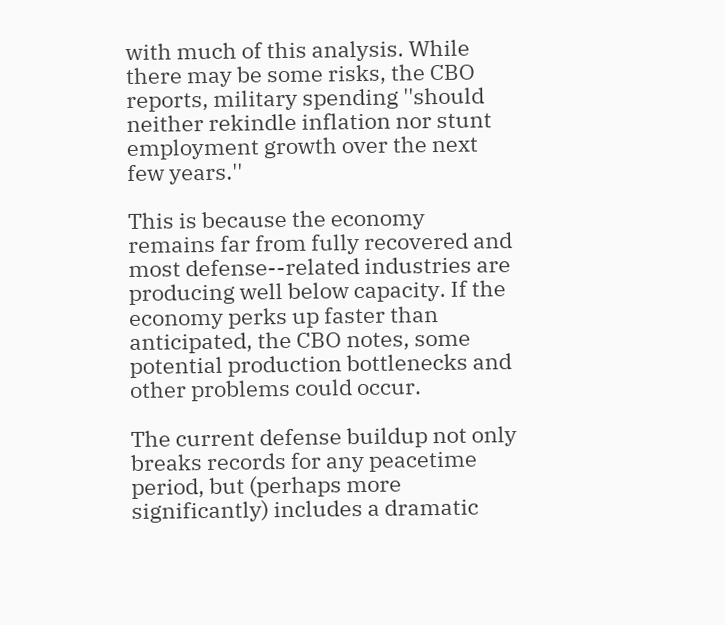with much of this analysis. While there may be some risks, the CBO reports, military spending ''should neither rekindle inflation nor stunt employment growth over the next few years.''

This is because the economy remains far from fully recovered and most defense--related industries are producing well below capacity. If the economy perks up faster than anticipated, the CBO notes, some potential production bottlenecks and other problems could occur.

The current defense buildup not only breaks records for any peacetime period, but (perhaps more significantly) includes a dramatic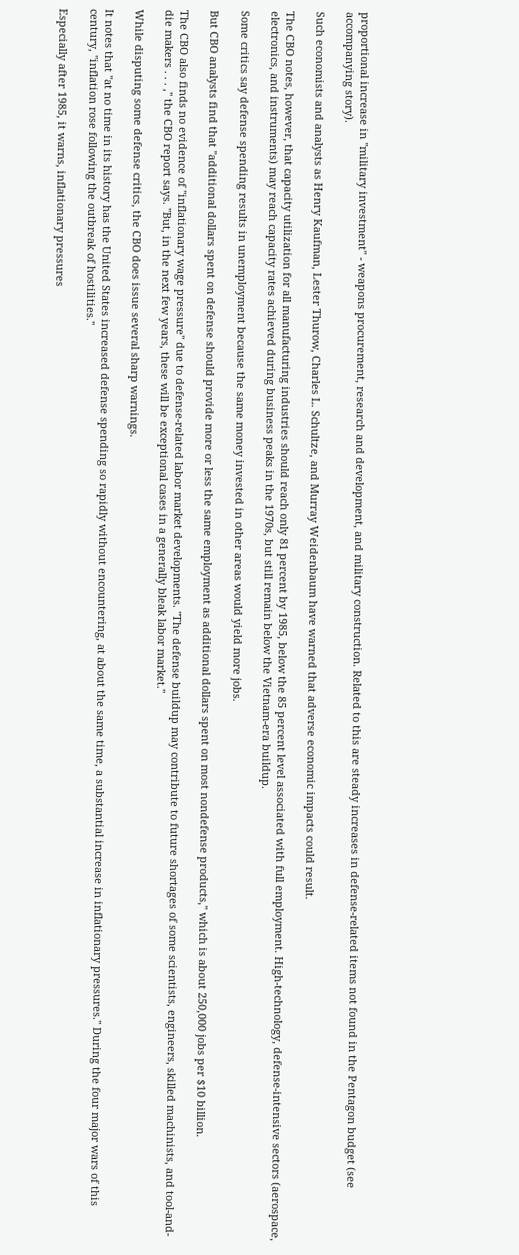proportional increase in ''military investment'' - weapons procurement, research and development, and military construction. Related to this are steady increases in defense-related items not found in the Pentagon budget (see accompanying story).

Such economists and analysts as Henry Kaufman, Lester Thurow, Charles L. Schultze, and Murray Weidenbaum have warned that adverse economic impacts could result.

The CBO notes, however, that capacity utilization for all manufacturing industries should reach only 81 percent by 1985, below the 85 percent level associated with full employment. High-technology, defense-intensive sectors (aerospace, electronics, and instruments) may reach capacity rates achieved during business peaks in the 1970s, but still remain below the Vietnam-era buildup.

Some critics say defense spending results in unemployment because the same money invested in other areas would yield more jobs.

But CBO analysts find that ''additional dollars spent on defense should provide more or less the same employment as additional dollars spent on most nondefense products,'' which is about 250,000 jobs per $10 billion.

The CBO also finds no evidence of ''inflationary wage pressure'' due to defense-related labor market developments. ''The defense buildup may contribute to future shortages of some scientists, engineers, skilled machinists, and tool-and-die makers . . . ,'' the CBO report says. ''But, in the next few years, these will be exceptional cases in a generally bleak labor market.''

While disputing some defense critics, the CBO does issue several sharp warnings.

It notes that ''at no time in its history has the United States increased defense spending so rapidly without encountering, at about the same time, a substantial increase in inflationary pressures.'' During the four major wars of this century, ''inflation rose following the outbreak of hostilities.''

Especially after 1985, it warns, inflationary pressures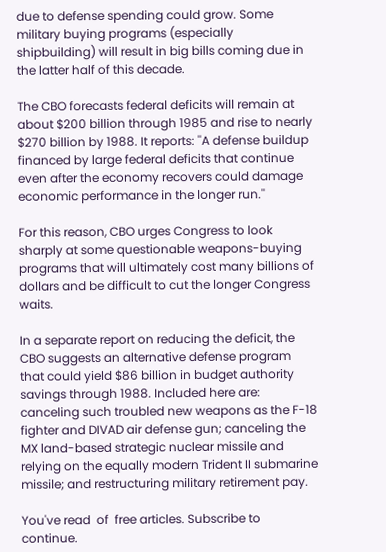due to defense spending could grow. Some military buying programs (especially shipbuilding) will result in big bills coming due in the latter half of this decade.

The CBO forecasts federal deficits will remain at about $200 billion through 1985 and rise to nearly $270 billion by 1988. It reports: ''A defense buildup financed by large federal deficits that continue even after the economy recovers could damage economic performance in the longer run.''

For this reason, CBO urges Congress to look sharply at some questionable weapons-buying programs that will ultimately cost many billions of dollars and be difficult to cut the longer Congress waits.

In a separate report on reducing the deficit, the CBO suggests an alternative defense program that could yield $86 billion in budget authority savings through 1988. Included here are: canceling such troubled new weapons as the F-18 fighter and DIVAD air defense gun; canceling the MX land-based strategic nuclear missile and relying on the equally modern Trident II submarine missile; and restructuring military retirement pay.

You've read  of  free articles. Subscribe to continue.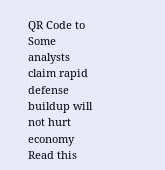QR Code to Some analysts claim rapid defense buildup will not hurt economy
Read this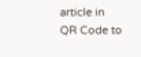article in
QR Code to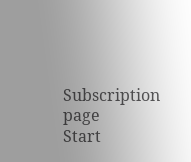Subscription page
Start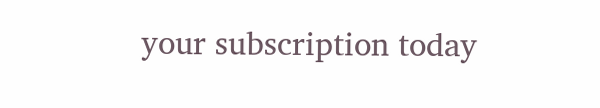your subscription today